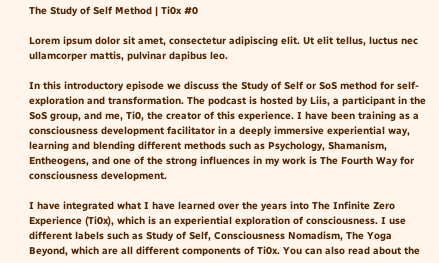The Study of Self Method | Ti0x #0

Lorem ipsum dolor sit amet, consectetur adipiscing elit. Ut elit tellus, luctus nec ullamcorper mattis, pulvinar dapibus leo.

In this introductory episode we discuss the Study of Self or SoS method for self-exploration and transformation. The podcast is hosted by Liis, a participant in the SoS group, and me, Ti0, the creator of this experience. I have been training as a consciousness development facilitator in a deeply immersive experiential way, learning and blending different methods such as Psychology, Shamanism, Entheogens, and one of the strong influences in my work is The Fourth Way for consciousness development.

I have integrated what I have learned over the years into The Infinite Zero Experience (Ti0x), which is an experiential exploration of consciousness. I use different labels such as Study of Self, Consciousness Nomadism, The Yoga Beyond, which are all different components of Ti0x. You can also read about the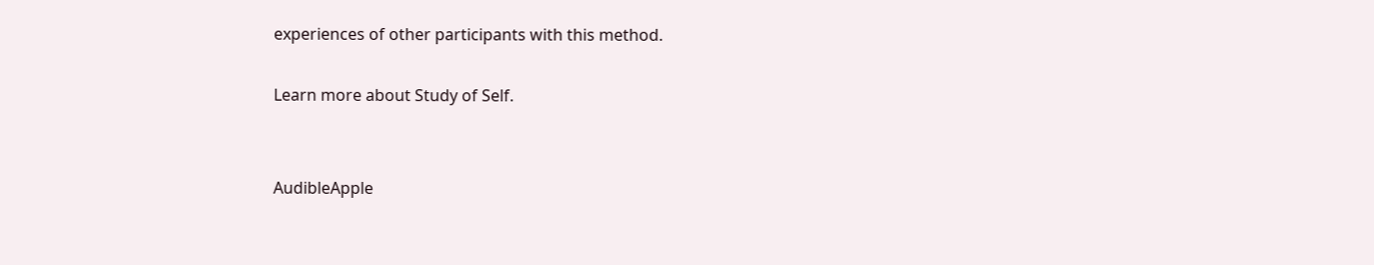experiences of other participants with this method.

Learn more about Study of Self.


AudibleApple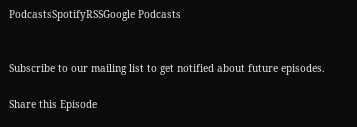PodcastsSpotifyRSSGoogle Podcasts


Subscribe to our mailing list to get notified about future episodes.

Share this Episode